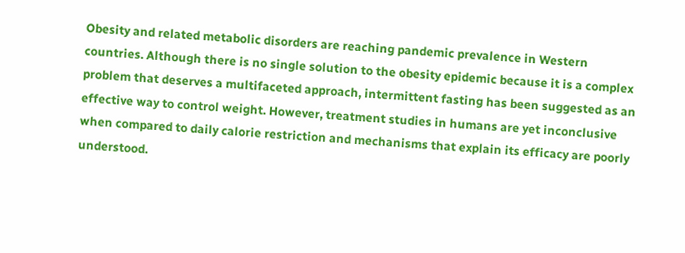Obesity and related metabolic disorders are reaching pandemic prevalence in Western countries. Although there is no single solution to the obesity epidemic because it is a complex problem that deserves a multifaceted approach, intermittent fasting has been suggested as an effective way to control weight. However, treatment studies in humans are yet inconclusive when compared to daily calorie restriction and mechanisms that explain its efficacy are poorly understood.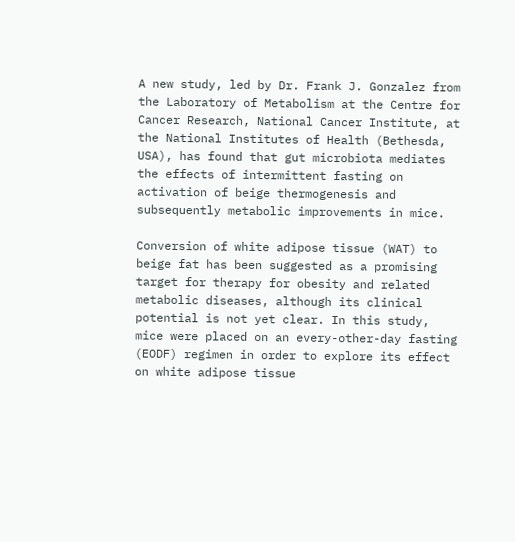A new study, led by Dr. Frank J. Gonzalez from the Laboratory of Metabolism at the Centre for Cancer Research, National Cancer Institute, at the National Institutes of Health (Bethesda, USA), has found that gut microbiota mediates the effects of intermittent fasting on activation of beige thermogenesis and subsequently metabolic improvements in mice.

Conversion of white adipose tissue (WAT) to beige fat has been suggested as a promising target for therapy for obesity and related metabolic diseases, although its clinical potential is not yet clear. In this study, mice were placed on an every-other-day fasting (EODF) regimen in order to explore its effect on white adipose tissue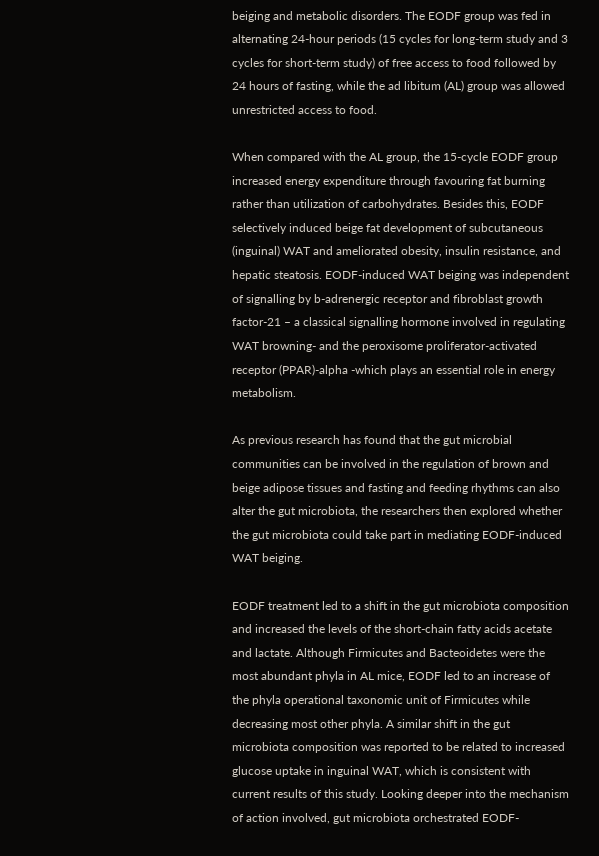beiging and metabolic disorders. The EODF group was fed in alternating 24-hour periods (15 cycles for long-term study and 3 cycles for short-term study) of free access to food followed by 24 hours of fasting, while the ad libitum (AL) group was allowed unrestricted access to food.

When compared with the AL group, the 15-cycle EODF group increased energy expenditure through favouring fat burning rather than utilization of carbohydrates. Besides this, EODF selectively induced beige fat development of subcutaneous (inguinal) WAT and ameliorated obesity, insulin resistance, and hepatic steatosis. EODF-induced WAT beiging was independent of signalling by b-adrenergic receptor and fibroblast growth factor-21 – a classical signalling hormone involved in regulating WAT browning- and the peroxisome proliferator-activated receptor (PPAR)-alpha -which plays an essential role in energy metabolism.

As previous research has found that the gut microbial communities can be involved in the regulation of brown and beige adipose tissues and fasting and feeding rhythms can also alter the gut microbiota, the researchers then explored whether the gut microbiota could take part in mediating EODF-induced WAT beiging.

EODF treatment led to a shift in the gut microbiota composition and increased the levels of the short-chain fatty acids acetate and lactate. Although Firmicutes and Bacteoidetes were the most abundant phyla in AL mice, EODF led to an increase of the phyla operational taxonomic unit of Firmicutes while decreasing most other phyla. A similar shift in the gut microbiota composition was reported to be related to increased glucose uptake in inguinal WAT, which is consistent with current results of this study. Looking deeper into the mechanism of action involved, gut microbiota orchestrated EODF-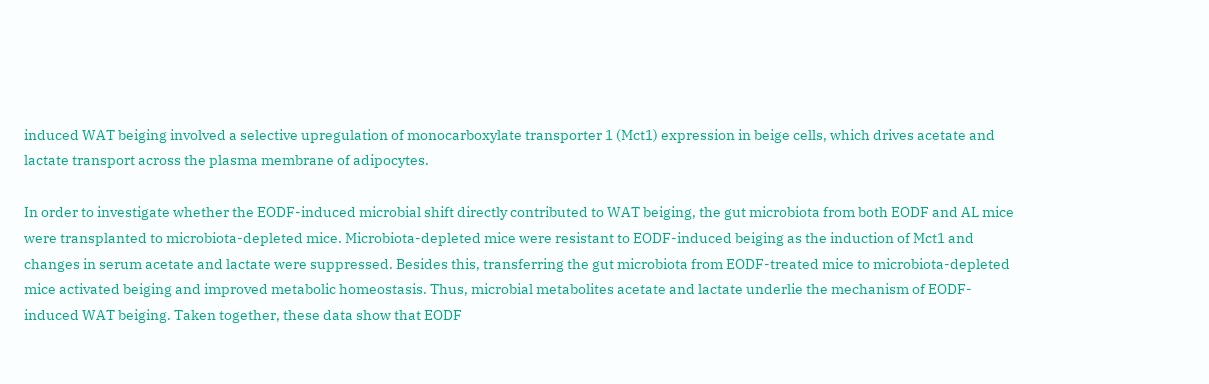induced WAT beiging involved a selective upregulation of monocarboxylate transporter 1 (Mct1) expression in beige cells, which drives acetate and lactate transport across the plasma membrane of adipocytes.

In order to investigate whether the EODF-induced microbial shift directly contributed to WAT beiging, the gut microbiota from both EODF and AL mice were transplanted to microbiota-depleted mice. Microbiota-depleted mice were resistant to EODF-induced beiging as the induction of Mct1 and changes in serum acetate and lactate were suppressed. Besides this, transferring the gut microbiota from EODF-treated mice to microbiota-depleted mice activated beiging and improved metabolic homeostasis. Thus, microbial metabolites acetate and lactate underlie the mechanism of EODF-induced WAT beiging. Taken together, these data show that EODF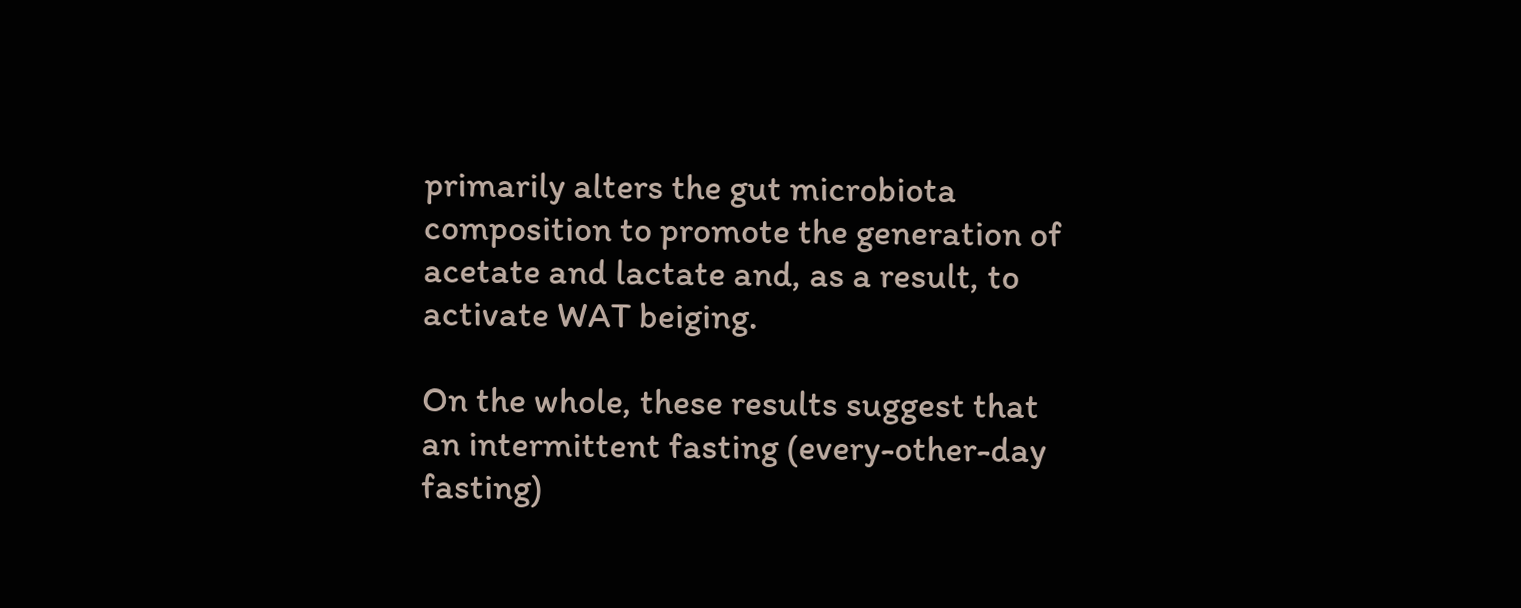primarily alters the gut microbiota composition to promote the generation of acetate and lactate and, as a result, to activate WAT beiging.

On the whole, these results suggest that an intermittent fasting (every-other-day fasting)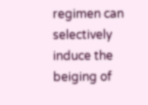regimen can selectively induce the beiging of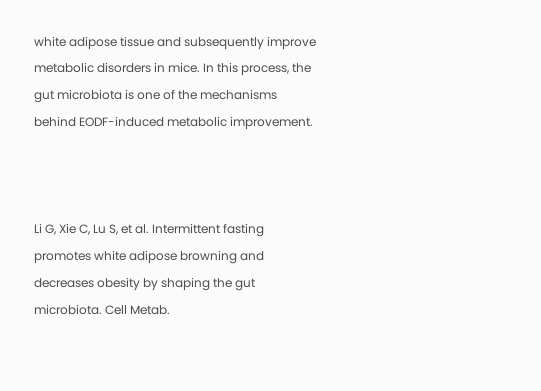white adipose tissue and subsequently improve metabolic disorders in mice. In this process, the gut microbiota is one of the mechanisms behind EODF-induced metabolic improvement.



Li G, Xie C, Lu S, et al. Intermittent fasting promotes white adipose browning and decreases obesity by shaping the gut microbiota. Cell Metab.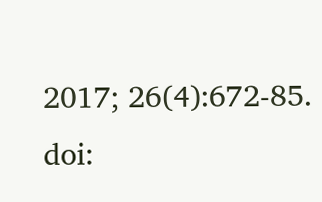2017; 26(4):672-85. doi: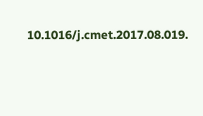10.1016/j.cmet.2017.08.019.